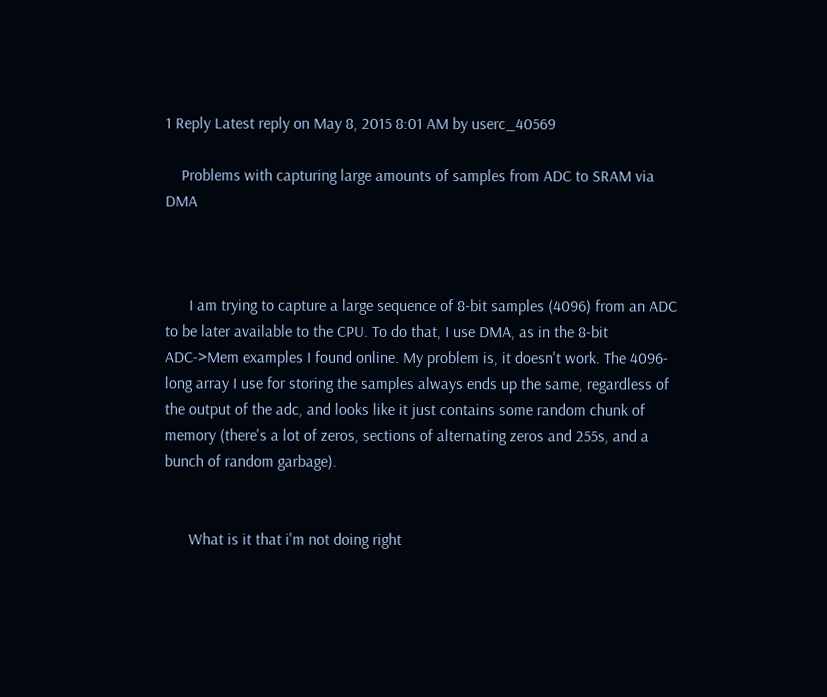1 Reply Latest reply on May 8, 2015 8:01 AM by userc_40569

    Problems with capturing large amounts of samples from ADC to SRAM via DMA



      I am trying to capture a large sequence of 8-bit samples (4096) from an ADC to be later available to the CPU. To do that, I use DMA, as in the 8-bit ADC->Mem examples I found online. My problem is, it doesn't work. The 4096-long array I use for storing the samples always ends up the same, regardless of the output of the adc, and looks like it just contains some random chunk of memory (there's a lot of zeros, sections of alternating zeros and 255s, and a bunch of random garbage).


      What is it that i'm not doing right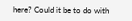here? Could it be to do with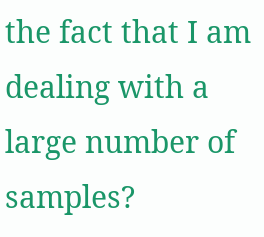the fact that I am dealing with a large number of samples?